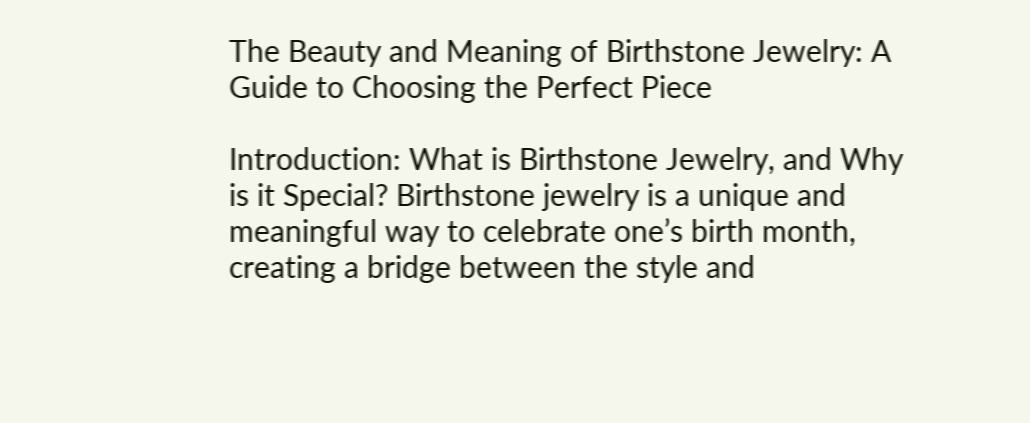The Beauty and Meaning of Birthstone Jewelry: A Guide to Choosing the Perfect Piece

Introduction: What is Birthstone Jewelry, and Why is it Special? Birthstone jewelry is a unique and meaningful way to celebrate one’s birth month, creating a bridge between the style and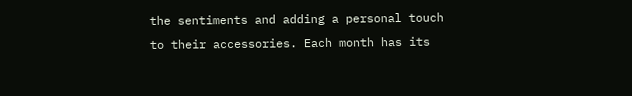the sentiments and adding a personal touch to their accessories. Each month has its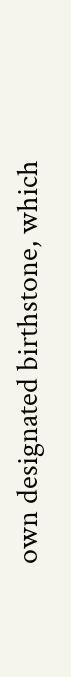own designated birthstone, which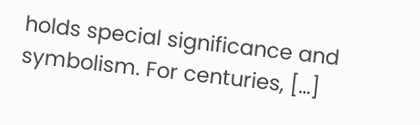holds special significance and symbolism. For centuries, […]